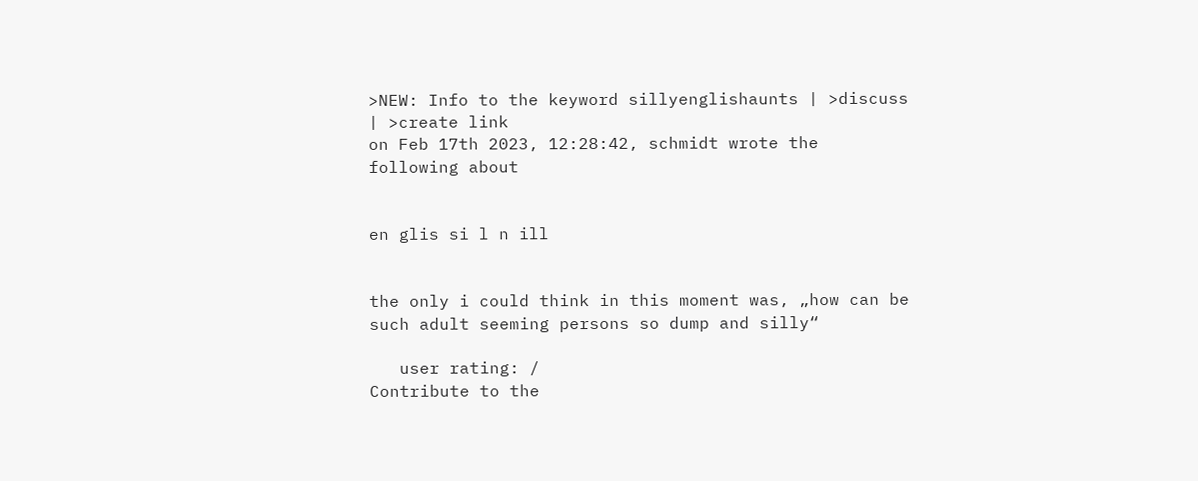>NEW: Info to the keyword sillyenglishaunts | >discuss | >create link
on Feb 17th 2023, 12:28:42, schmidt wrote the following about


en glis si l n ill


the only i could think in this moment was, „how can be such adult seeming persons so dump and silly“

   user rating: /
Contribute to the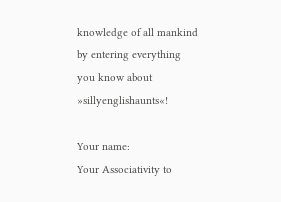knowledge of all mankind by entering everything you know about »sillyenglishaunts«!

Your name:
Your Associativity to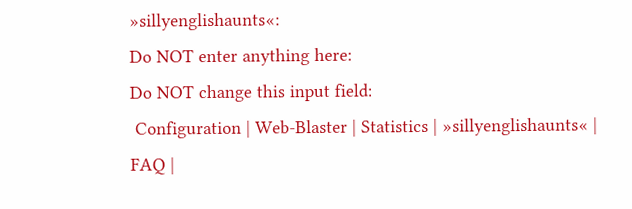»sillyenglishaunts«:
Do NOT enter anything here:
Do NOT change this input field:
 Configuration | Web-Blaster | Statistics | »sillyenglishaunts« | FAQ |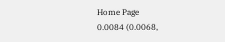Home Page
0.0084 (0.0068,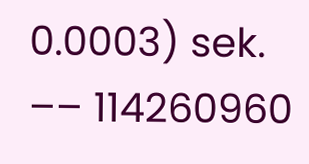0.0003) sek. –– 114260960